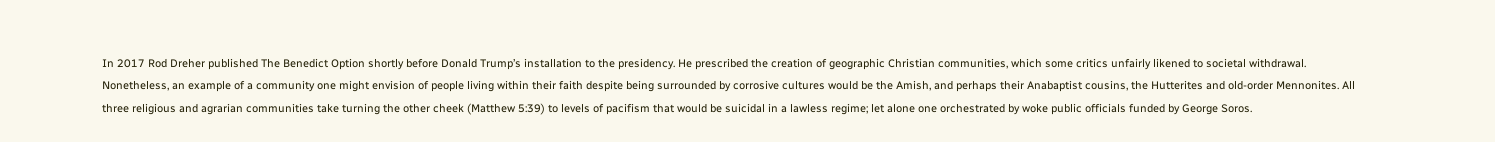In 2017 Rod Dreher published The Benedict Option shortly before Donald Trump’s installation to the presidency. He prescribed the creation of geographic Christian communities, which some critics unfairly likened to societal withdrawal. Nonetheless, an example of a community one might envision of people living within their faith despite being surrounded by corrosive cultures would be the Amish, and perhaps their Anabaptist cousins, the Hutterites and old-order Mennonites. All three religious and agrarian communities take turning the other cheek (Matthew 5:39) to levels of pacifism that would be suicidal in a lawless regime; let alone one orchestrated by woke public officials funded by George Soros.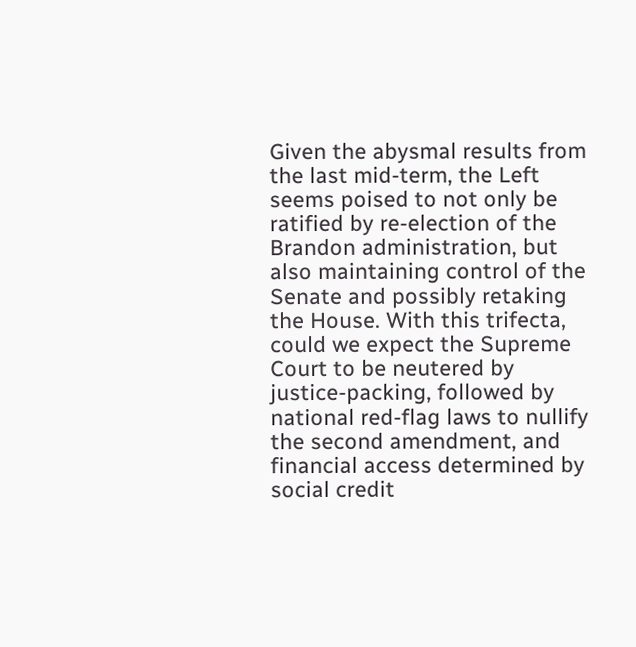Given the abysmal results from the last mid-term, the Left seems poised to not only be ratified by re-election of the Brandon administration, but also maintaining control of the Senate and possibly retaking the House. With this trifecta, could we expect the Supreme Court to be neutered by justice-packing, followed by national red-flag laws to nullify the second amendment, and financial access determined by social credit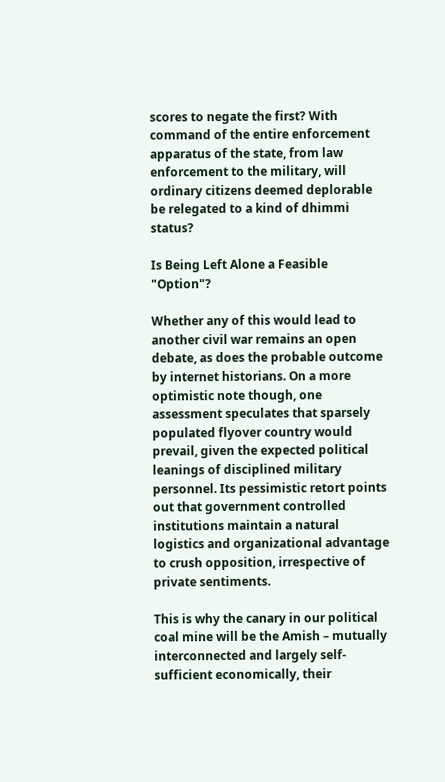scores to negate the first? With command of the entire enforcement apparatus of the state, from law enforcement to the military, will ordinary citizens deemed deplorable be relegated to a kind of dhimmi status?

Is Being Left Alone a Feasible "Option"?

Whether any of this would lead to another civil war remains an open debate, as does the probable outcome by internet historians. On a more optimistic note though, one assessment speculates that sparsely populated flyover country would prevail, given the expected political leanings of disciplined military personnel. Its pessimistic retort points out that government controlled institutions maintain a natural logistics and organizational advantage to crush opposition, irrespective of private sentiments.

This is why the canary in our political coal mine will be the Amish – mutually interconnected and largely self-sufficient economically, their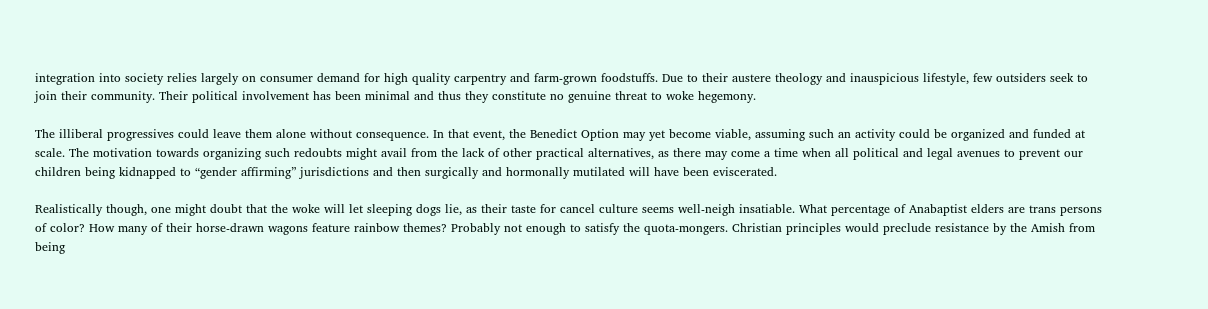integration into society relies largely on consumer demand for high quality carpentry and farm-grown foodstuffs. Due to their austere theology and inauspicious lifestyle, few outsiders seek to join their community. Their political involvement has been minimal and thus they constitute no genuine threat to woke hegemony.

The illiberal progressives could leave them alone without consequence. In that event, the Benedict Option may yet become viable, assuming such an activity could be organized and funded at scale. The motivation towards organizing such redoubts might avail from the lack of other practical alternatives, as there may come a time when all political and legal avenues to prevent our children being kidnapped to “gender affirming” jurisdictions and then surgically and hormonally mutilated will have been eviscerated.

Realistically though, one might doubt that the woke will let sleeping dogs lie, as their taste for cancel culture seems well-neigh insatiable. What percentage of Anabaptist elders are trans persons of color? How many of their horse-drawn wagons feature rainbow themes? Probably not enough to satisfy the quota-mongers. Christian principles would preclude resistance by the Amish from being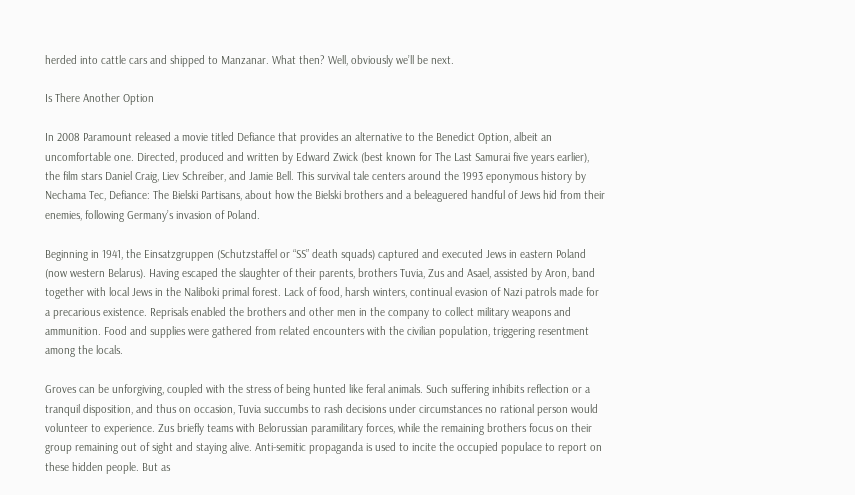herded into cattle cars and shipped to Manzanar. What then? Well, obviously we’ll be next.

Is There Another Option

In 2008 Paramount released a movie titled Defiance that provides an alternative to the Benedict Option, albeit an uncomfortable one. Directed, produced and written by Edward Zwick (best known for The Last Samurai five years earlier), the film stars Daniel Craig, Liev Schreiber, and Jamie Bell. This survival tale centers around the 1993 eponymous history by Nechama Tec, Defiance: The Bielski Partisans, about how the Bielski brothers and a beleaguered handful of Jews hid from their enemies, following Germany’s invasion of Poland.

Beginning in 1941, the Einsatzgruppen (Schutzstaffel or “SS” death squads) captured and executed Jews in eastern Poland (now western Belarus). Having escaped the slaughter of their parents, brothers Tuvia, Zus and Asael, assisted by Aron, band together with local Jews in the Naliboki primal forest. Lack of food, harsh winters, continual evasion of Nazi patrols made for a precarious existence. Reprisals enabled the brothers and other men in the company to collect military weapons and ammunition. Food and supplies were gathered from related encounters with the civilian population, triggering resentment among the locals.

Groves can be unforgiving, coupled with the stress of being hunted like feral animals. Such suffering inhibits reflection or a tranquil disposition, and thus on occasion, Tuvia succumbs to rash decisions under circumstances no rational person would volunteer to experience. Zus briefly teams with Belorussian paramilitary forces, while the remaining brothers focus on their group remaining out of sight and staying alive. Anti-semitic propaganda is used to incite the occupied populace to report on these hidden people. But as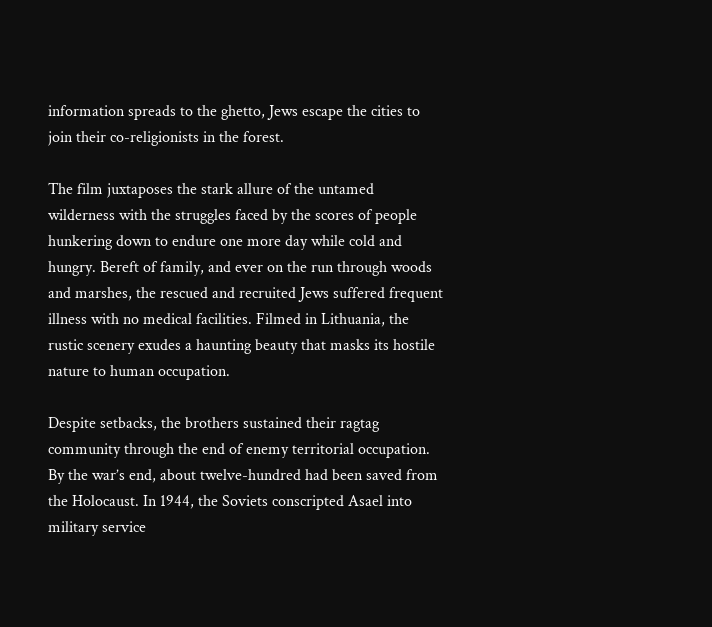information spreads to the ghetto, Jews escape the cities to join their co-religionists in the forest.

The film juxtaposes the stark allure of the untamed wilderness with the struggles faced by the scores of people hunkering down to endure one more day while cold and hungry. Bereft of family, and ever on the run through woods and marshes, the rescued and recruited Jews suffered frequent illness with no medical facilities. Filmed in Lithuania, the rustic scenery exudes a haunting beauty that masks its hostile nature to human occupation.

Despite setbacks, the brothers sustained their ragtag community through the end of enemy territorial occupation. By the war’s end, about twelve-hundred had been saved from the Holocaust. In 1944, the Soviets conscripted Asael into military service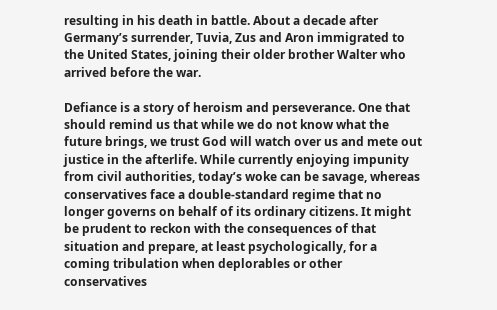resulting in his death in battle. About a decade after Germany’s surrender, Tuvia, Zus and Aron immigrated to the United States, joining their older brother Walter who arrived before the war.

Defiance is a story of heroism and perseverance. One that should remind us that while we do not know what the future brings, we trust God will watch over us and mete out justice in the afterlife. While currently enjoying impunity from civil authorities, today’s woke can be savage, whereas conservatives face a double-standard regime that no longer governs on behalf of its ordinary citizens. It might be prudent to reckon with the consequences of that situation and prepare, at least psychologically, for a coming tribulation when deplorables or other conservatives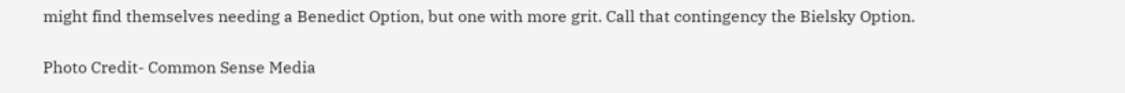might find themselves needing a Benedict Option, but one with more grit. Call that contingency the Bielsky Option.

Photo Credit- Common Sense Media